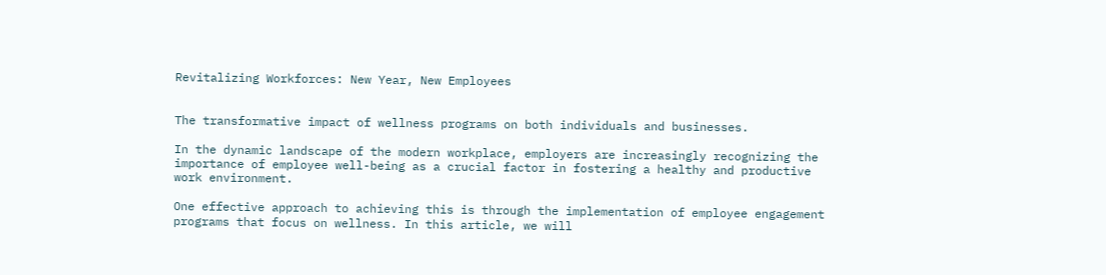Revitalizing Workforces: New Year, New Employees


The transformative impact of wellness programs on both individuals and businesses.

In the dynamic landscape of the modern workplace, employers are increasingly recognizing the importance of employee well-being as a crucial factor in fostering a healthy and productive work environment.

One effective approach to achieving this is through the implementation of employee engagement programs that focus on wellness. In this article, we will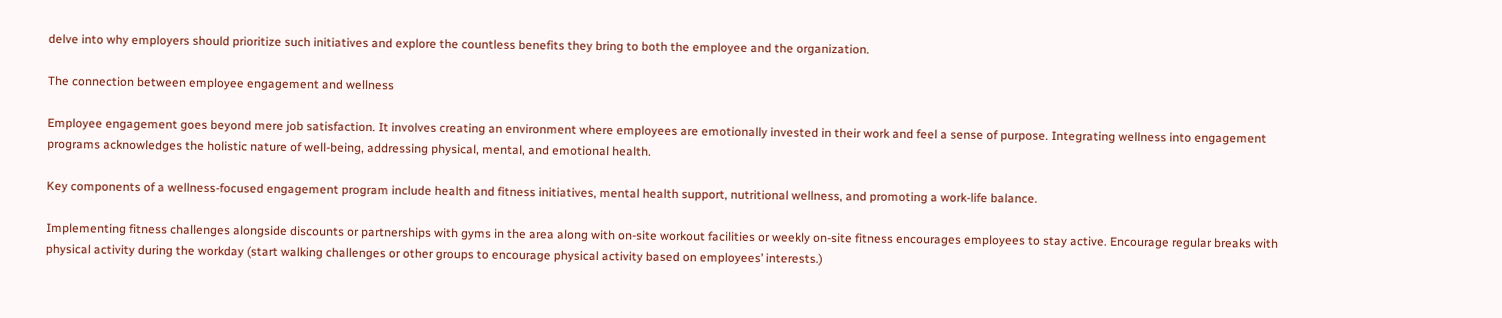delve into why employers should prioritize such initiatives and explore the countless benefits they bring to both the employee and the organization.

The connection between employee engagement and wellness

Employee engagement goes beyond mere job satisfaction. It involves creating an environment where employees are emotionally invested in their work and feel a sense of purpose. Integrating wellness into engagement programs acknowledges the holistic nature of well-being, addressing physical, mental, and emotional health.

Key components of a wellness-focused engagement program include health and fitness initiatives, mental health support, nutritional wellness, and promoting a work-life balance.

Implementing fitness challenges alongside discounts or partnerships with gyms in the area along with on-site workout facilities or weekly on-site fitness encourages employees to stay active. Encourage regular breaks with physical activity during the workday (start walking challenges or other groups to encourage physical activity based on employees’ interests.)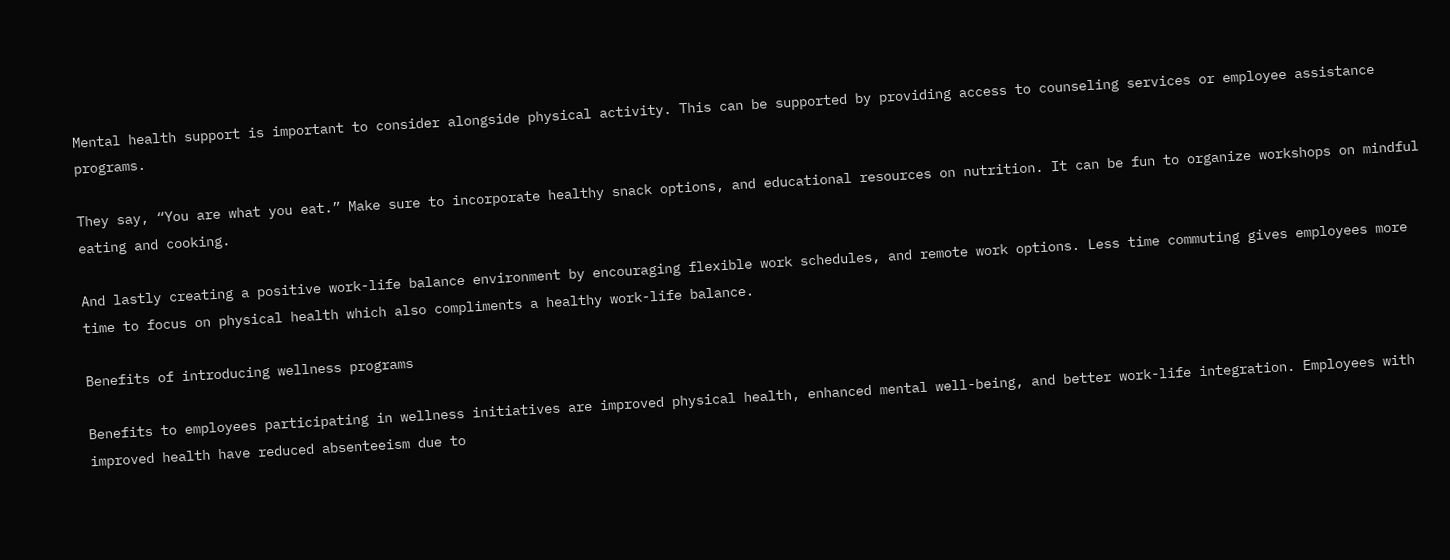Mental health support is important to consider alongside physical activity. This can be supported by providing access to counseling services or employee assistance programs.

They say, “You are what you eat.” Make sure to incorporate healthy snack options, and educational resources on nutrition. It can be fun to organize workshops on mindful eating and cooking.

And lastly creating a positive work-life balance environment by encouraging flexible work schedules, and remote work options. Less time commuting gives employees more time to focus on physical health which also compliments a healthy work-life balance.

Benefits of introducing wellness programs

Benefits to employees participating in wellness initiatives are improved physical health, enhanced mental well-being, and better work-life integration. Employees with improved health have reduced absenteeism due to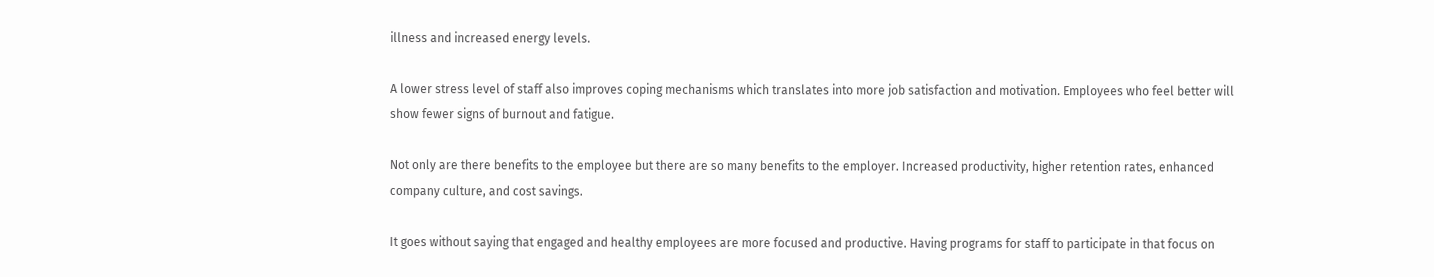illness and increased energy levels.

A lower stress level of staff also improves coping mechanisms which translates into more job satisfaction and motivation. Employees who feel better will show fewer signs of burnout and fatigue.

Not only are there benefits to the employee but there are so many benefits to the employer. Increased productivity, higher retention rates, enhanced company culture, and cost savings.

It goes without saying that engaged and healthy employees are more focused and productive. Having programs for staff to participate in that focus on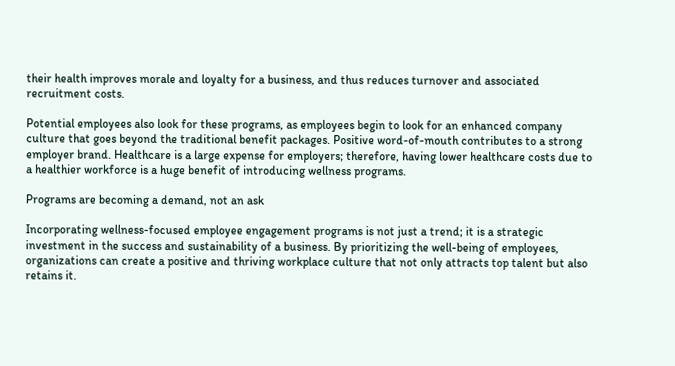their health improves morale and loyalty for a business, and thus reduces turnover and associated recruitment costs.

Potential employees also look for these programs, as employees begin to look for an enhanced company culture that goes beyond the traditional benefit packages. Positive word-of-mouth contributes to a strong employer brand. Healthcare is a large expense for employers; therefore, having lower healthcare costs due to a healthier workforce is a huge benefit of introducing wellness programs.

Programs are becoming a demand, not an ask

Incorporating wellness-focused employee engagement programs is not just a trend; it is a strategic investment in the success and sustainability of a business. By prioritizing the well-being of employees, organizations can create a positive and thriving workplace culture that not only attracts top talent but also retains it.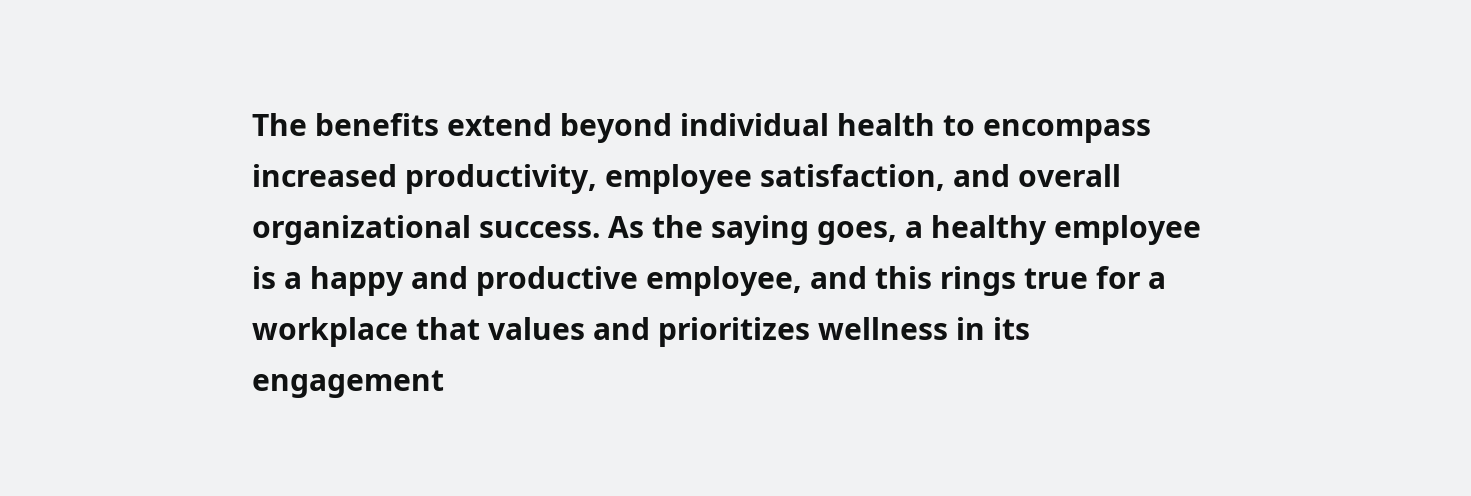The benefits extend beyond individual health to encompass increased productivity, employee satisfaction, and overall organizational success. As the saying goes, a healthy employee is a happy and productive employee, and this rings true for a workplace that values and prioritizes wellness in its engagement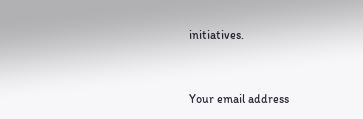initiatives.


Your email address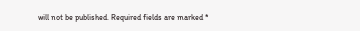will not be published. Required fields are marked *